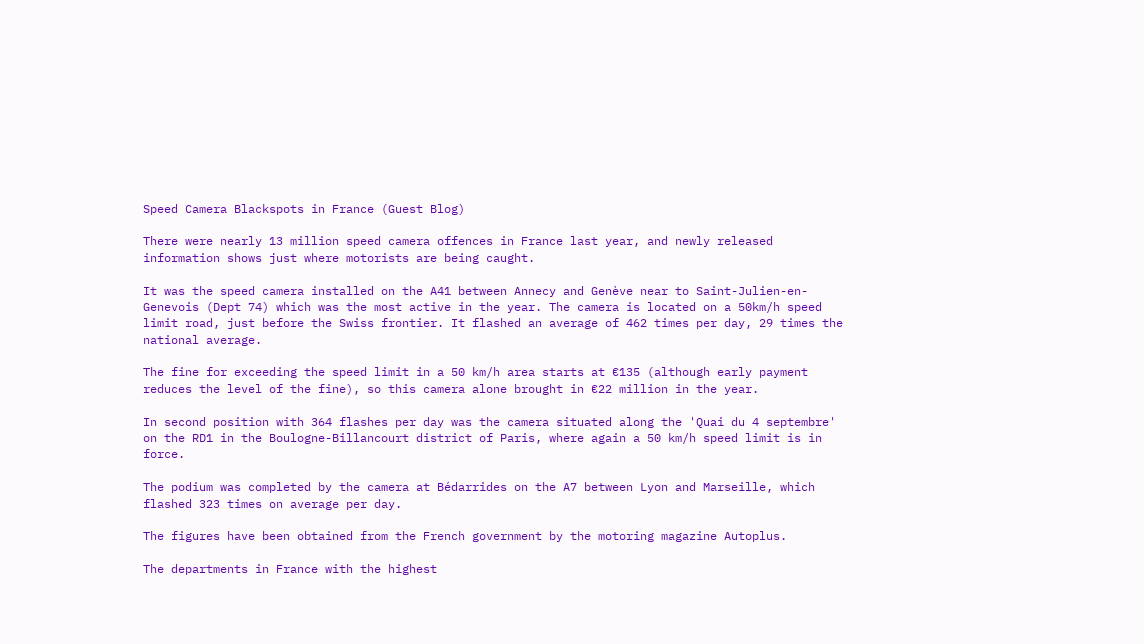Speed Camera Blackspots in France (Guest Blog)

There were nearly 13 million speed camera offences in France last year, and newly released information shows just where motorists are being caught.

It was the speed camera installed on the A41 between Annecy and Genève near to Saint-Julien-en-Genevois (Dept 74) which was the most active in the year. The camera is located on a 50km/h speed limit road, just before the Swiss frontier. It flashed an average of 462 times per day, 29 times the national average.

The fine for exceeding the speed limit in a 50 km/h area starts at €135 (although early payment reduces the level of the fine), so this camera alone brought in €22 million in the year.

In second position with 364 flashes per day was the camera situated along the 'Quai du 4 septembre' on the RD1 in the Boulogne-Billancourt district of Paris, where again a 50 km/h speed limit is in force.

The podium was completed by the camera at Bédarrides on the A7 between Lyon and Marseille, which flashed 323 times on average per day.

The figures have been obtained from the French government by the motoring magazine Autoplus.

The departments in France with the highest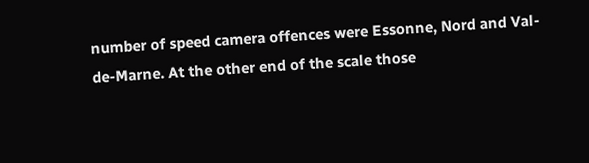number of speed camera offences were Essonne, Nord and Val-de-Marne. At the other end of the scale those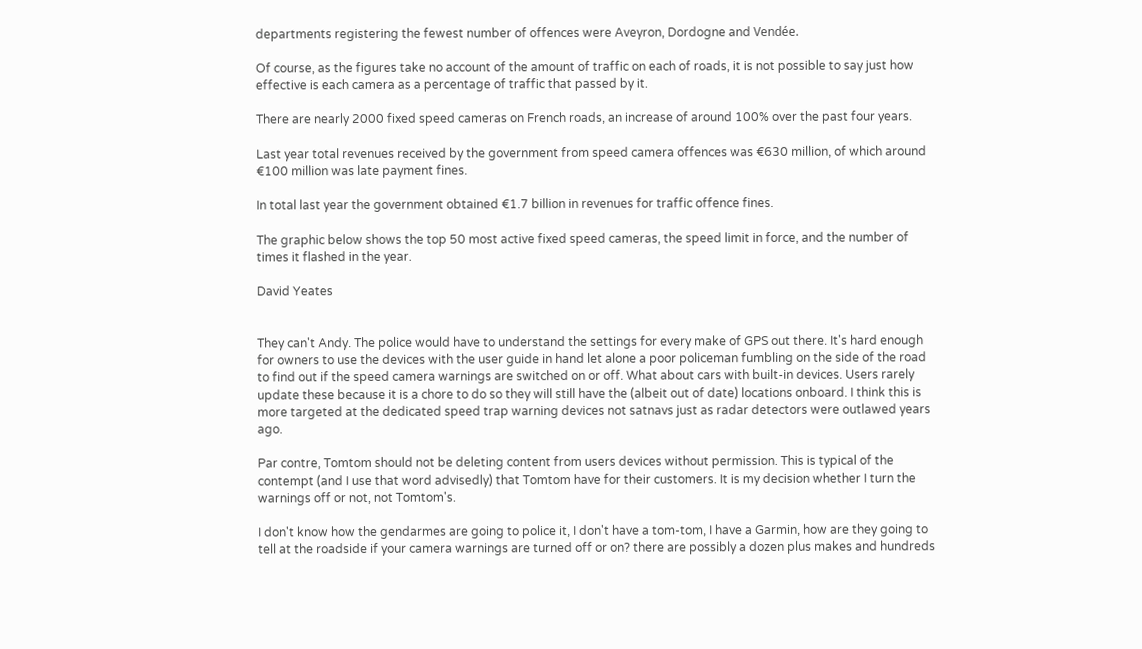departments registering the fewest number of offences were Aveyron, Dordogne and Vendée.

Of course, as the figures take no account of the amount of traffic on each of roads, it is not possible to say just how effective is each camera as a percentage of traffic that passed by it.

There are nearly 2000 fixed speed cameras on French roads, an increase of around 100% over the past four years.

Last year total revenues received by the government from speed camera offences was €630 million, of which around €100 million was late payment fines.

In total last year the government obtained €1.7 billion in revenues for traffic offence fines.

The graphic below shows the top 50 most active fixed speed cameras, the speed limit in force, and the number of times it flashed in the year.

David Yeates


They can't Andy. The police would have to understand the settings for every make of GPS out there. It's hard enough for owners to use the devices with the user guide in hand let alone a poor policeman fumbling on the side of the road to find out if the speed camera warnings are switched on or off. What about cars with built-in devices. Users rarely update these because it is a chore to do so they will still have the (albeit out of date) locations onboard. I think this is more targeted at the dedicated speed trap warning devices not satnavs just as radar detectors were outlawed years ago.

Par contre, Tomtom should not be deleting content from users devices without permission. This is typical of the contempt (and I use that word advisedly) that Tomtom have for their customers. It is my decision whether I turn the warnings off or not, not Tomtom's.

I don't know how the gendarmes are going to police it, I don't have a tom-tom, I have a Garmin, how are they going to tell at the roadside if your camera warnings are turned off or on? there are possibly a dozen plus makes and hundreds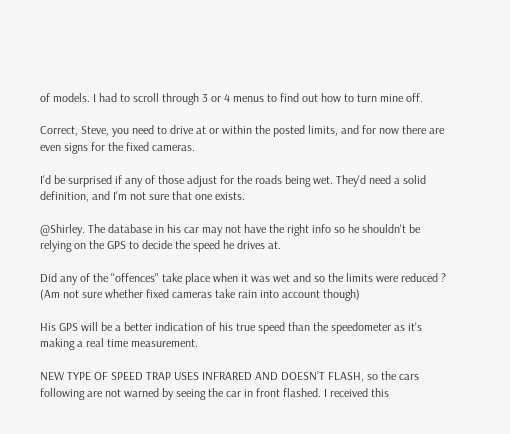of models. I had to scroll through 3 or 4 menus to find out how to turn mine off.

Correct, Steve, you need to drive at or within the posted limits, and for now there are even signs for the fixed cameras.

I'd be surprised if any of those adjust for the roads being wet. They'd need a solid definition, and I'm not sure that one exists.

@Shirley. The database in his car may not have the right info so he shouldn't be relying on the GPS to decide the speed he drives at.

Did any of the "offences" take place when it was wet and so the limits were reduced ? (Am not sure whether fixed cameras take rain into account though)

His GPS will be a better indication of his true speed than the speedometer as it's making a real time measurement.

NEW TYPE OF SPEED TRAP USES INFRARED AND DOESN’T FLASH, so the cars following are not warned by seeing the car in front flashed. I received this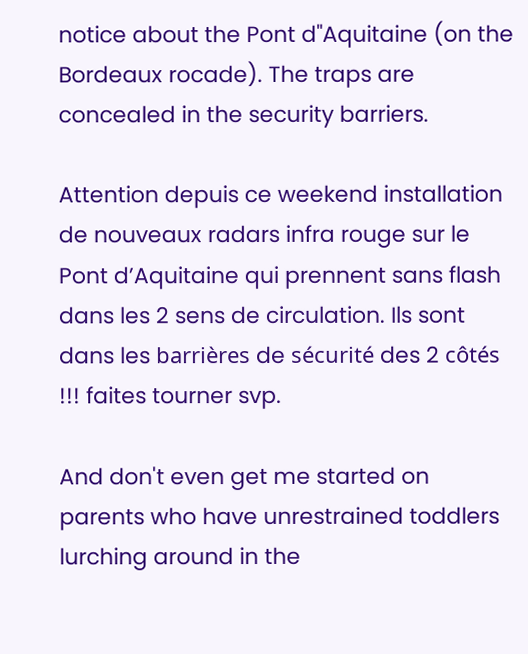notice about the Pont d"Aquitaine (on the Bordeaux rocade). The traps are concealed in the security barriers.

Attention depuis ce weekend installation de nouveaux radars infra rouge sur le Pont d’Aquitaine qui prennent sans flash dans les 2 sens de circulation. Ils sont dans les barrières de sécurité des 2 côtés !!! faites tourner svp.

And don't even get me started on parents who have unrestrained toddlers lurching around in the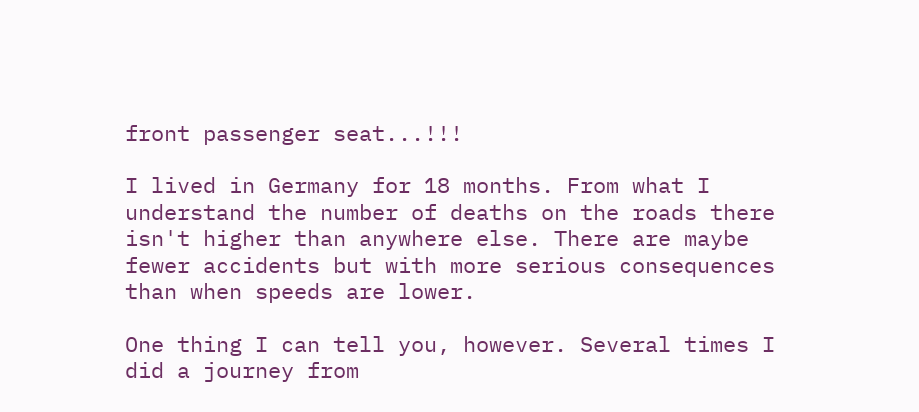front passenger seat...!!!

I lived in Germany for 18 months. From what I understand the number of deaths on the roads there isn't higher than anywhere else. There are maybe fewer accidents but with more serious consequences than when speeds are lower.

One thing I can tell you, however. Several times I did a journey from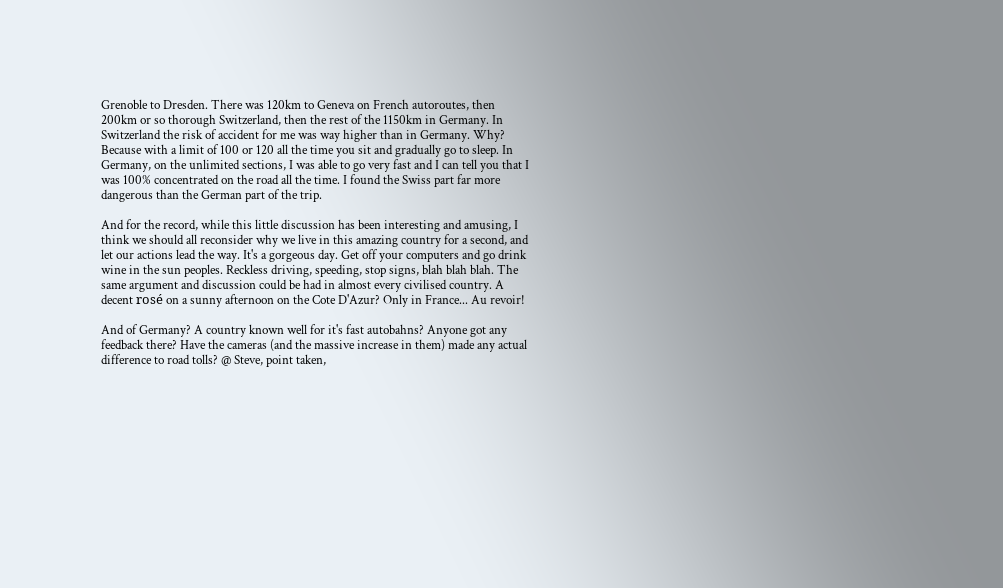Grenoble to Dresden. There was 120km to Geneva on French autoroutes, then 200km or so thorough Switzerland, then the rest of the 1150km in Germany. In Switzerland the risk of accident for me was way higher than in Germany. Why? Because with a limit of 100 or 120 all the time you sit and gradually go to sleep. In Germany, on the unlimited sections, I was able to go very fast and I can tell you that I was 100% concentrated on the road all the time. I found the Swiss part far more dangerous than the German part of the trip.

And for the record, while this little discussion has been interesting and amusing, I think we should all reconsider why we live in this amazing country for a second, and let our actions lead the way. It's a gorgeous day. Get off your computers and go drink wine in the sun peoples. Reckless driving, speeding, stop signs, blah blah blah. The same argument and discussion could be had in almost every civilised country. A decent rosé on a sunny afternoon on the Cote D'Azur? Only in France... Au revoir!

And of Germany? A country known well for it's fast autobahns? Anyone got any feedback there? Have the cameras (and the massive increase in them) made any actual difference to road tolls? @ Steve, point taken,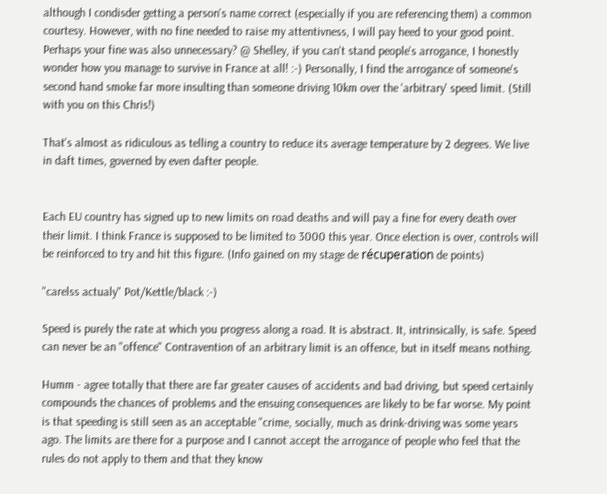although I condisder getting a person's name correct (especially if you are referencing them) a common courtesy. However, with no fine needed to raise my attentivness, I will pay heed to your good point. Perhaps your fine was also unnecessary? @ Shelley, if you can't stand people's arrogance, I honestly wonder how you manage to survive in France at all! :-) Personally, I find the arrogance of someone's second hand smoke far more insulting than someone driving 10km over the 'arbitrary' speed limit. (Still with you on this Chris!)

That's almost as ridiculous as telling a country to reduce its average temperature by 2 degrees. We live in daft times, governed by even dafter people.


Each EU country has signed up to new limits on road deaths and will pay a fine for every death over their limit. I think France is supposed to be limited to 3000 this year. Once election is over, controls will be reinforced to try and hit this figure. (Info gained on my stage de récuperation de points)

"carelss actualy" Pot/Kettle/black :-)

Speed is purely the rate at which you progress along a road. It is abstract. It, intrinsically, is safe. Speed can never be an "offence" Contravention of an arbitrary limit is an offence, but in itself means nothing.

Humm - agree totally that there are far greater causes of accidents and bad driving, but speed certainly compounds the chances of problems and the ensuing consequences are likely to be far worse. My point is that speeding is still seen as an acceptable "crime, socially, much as drink-driving was some years ago. The limits are there for a purpose and I cannot accept the arrogance of people who feel that the rules do not apply to them and that they know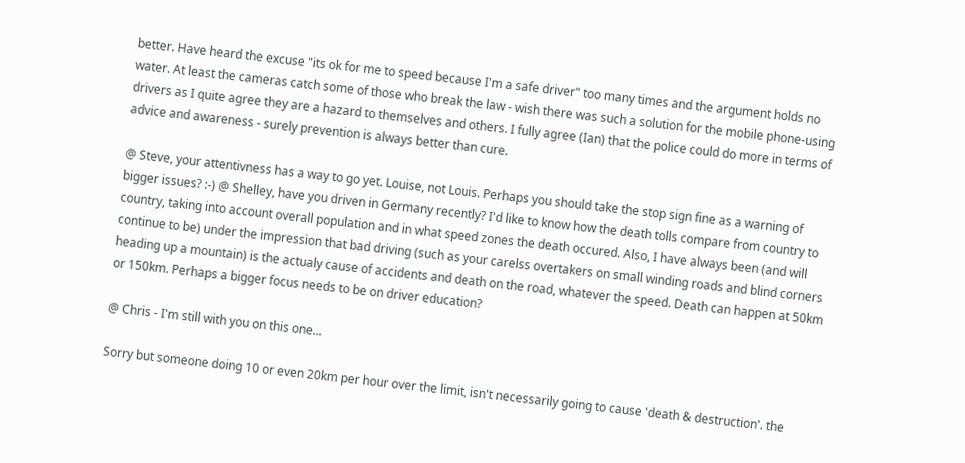better. Have heard the excuse "its ok for me to speed because I'm a safe driver" too many times and the argument holds no water. At least the cameras catch some of those who break the law - wish there was such a solution for the mobile phone-using drivers as I quite agree they are a hazard to themselves and others. I fully agree (Ian) that the police could do more in terms of advice and awareness - surely prevention is always better than cure.

@ Steve, your attentivness has a way to go yet. Louise, not Louis. Perhaps you should take the stop sign fine as a warning of bigger issues? :-) @ Shelley, have you driven in Germany recently? I'd like to know how the death tolls compare from country to country, taking into account overall population and in what speed zones the death occured. Also, I have always been (and will continue to be) under the impression that bad driving (such as your carelss overtakers on small winding roads and blind corners heading up a mountain) is the actualy cause of accidents and death on the road, whatever the speed. Death can happen at 50km or 150km. Perhaps a bigger focus needs to be on driver education?

@ Chris - I'm still with you on this one...

Sorry but someone doing 10 or even 20km per hour over the limit, isn't necessarily going to cause 'death & destruction'. the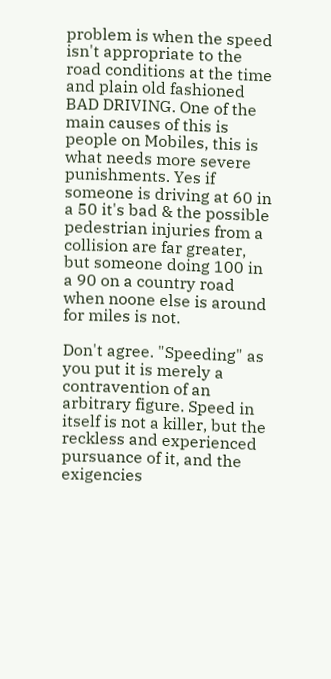problem is when the speed isn't appropriate to the road conditions at the time and plain old fashioned BAD DRIVING. One of the main causes of this is people on Mobiles, this is what needs more severe punishments. Yes if someone is driving at 60 in a 50 it's bad & the possible pedestrian injuries from a collision are far greater, but someone doing 100 in a 90 on a country road when noone else is around for miles is not.

Don't agree. "Speeding" as you put it is merely a contravention of an arbitrary figure. Speed in itself is not a killer, but the reckless and experienced pursuance of it, and the exigencies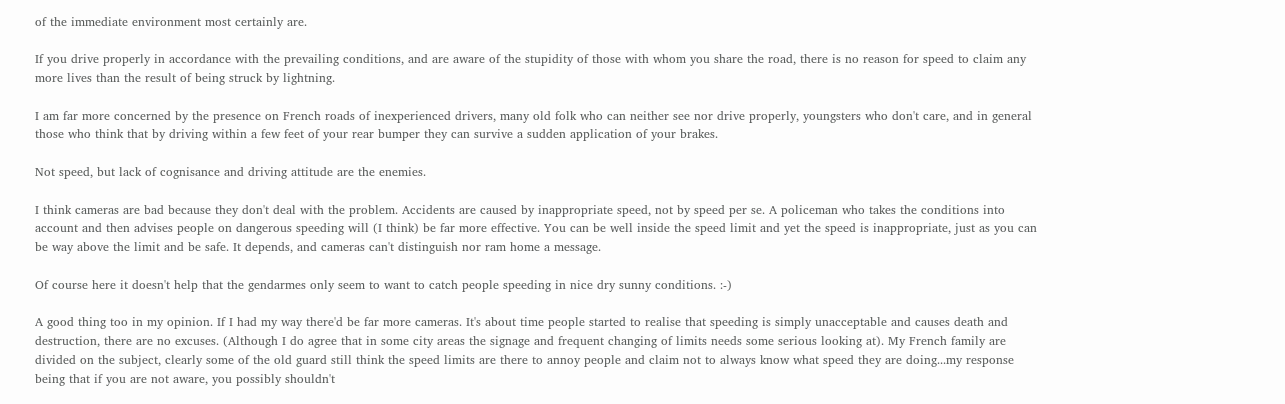of the immediate environment most certainly are.

If you drive properly in accordance with the prevailing conditions, and are aware of the stupidity of those with whom you share the road, there is no reason for speed to claim any more lives than the result of being struck by lightning.

I am far more concerned by the presence on French roads of inexperienced drivers, many old folk who can neither see nor drive properly, youngsters who don't care, and in general those who think that by driving within a few feet of your rear bumper they can survive a sudden application of your brakes.

Not speed, but lack of cognisance and driving attitude are the enemies.

I think cameras are bad because they don't deal with the problem. Accidents are caused by inappropriate speed, not by speed per se. A policeman who takes the conditions into account and then advises people on dangerous speeding will (I think) be far more effective. You can be well inside the speed limit and yet the speed is inappropriate, just as you can be way above the limit and be safe. It depends, and cameras can't distinguish nor ram home a message.

Of course here it doesn't help that the gendarmes only seem to want to catch people speeding in nice dry sunny conditions. :-)

A good thing too in my opinion. If I had my way there'd be far more cameras. It's about time people started to realise that speeding is simply unacceptable and causes death and destruction, there are no excuses. (Although I do agree that in some city areas the signage and frequent changing of limits needs some serious looking at). My French family are divided on the subject, clearly some of the old guard still think the speed limits are there to annoy people and claim not to always know what speed they are doing...my response being that if you are not aware, you possibly shouldn't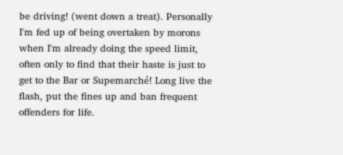be driving! (went down a treat). Personally I'm fed up of being overtaken by morons when I'm already doing the speed limit, often only to find that their haste is just to get to the Bar or Supemarché! Long live the flash, put the fines up and ban frequent offenders for life.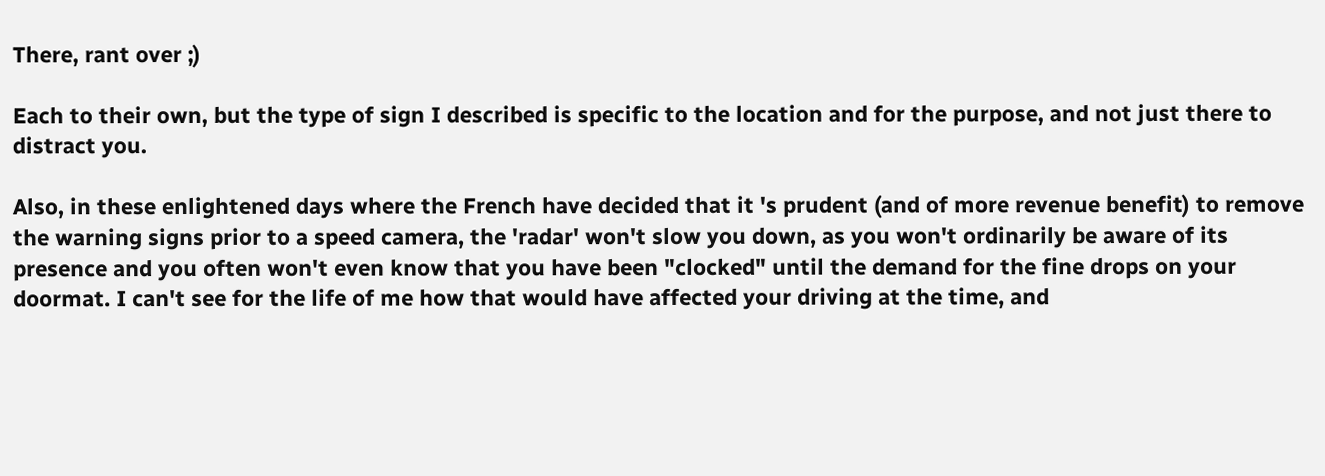There, rant over ;)

Each to their own, but the type of sign I described is specific to the location and for the purpose, and not just there to distract you.

Also, in these enlightened days where the French have decided that it 's prudent (and of more revenue benefit) to remove the warning signs prior to a speed camera, the 'radar' won't slow you down, as you won't ordinarily be aware of its presence and you often won't even know that you have been "clocked" until the demand for the fine drops on your doormat. I can't see for the life of me how that would have affected your driving at the time, and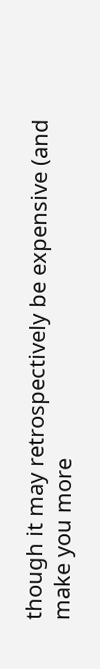though it may retrospectively be expensive (and make you more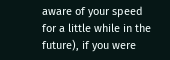aware of your speed for a little while in the future), if you were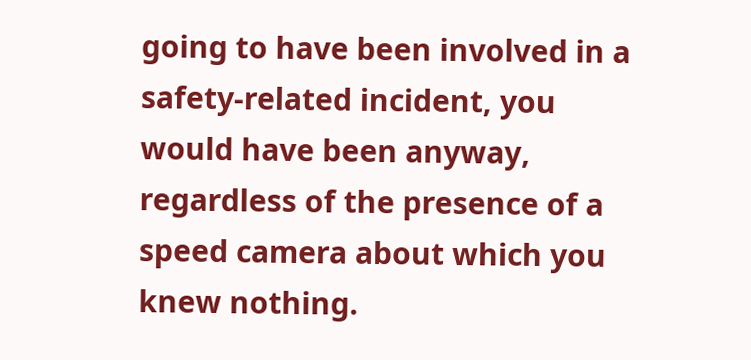going to have been involved in a safety-related incident, you would have been anyway, regardless of the presence of a speed camera about which you knew nothing.